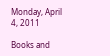Monday, April 4, 2011

Books and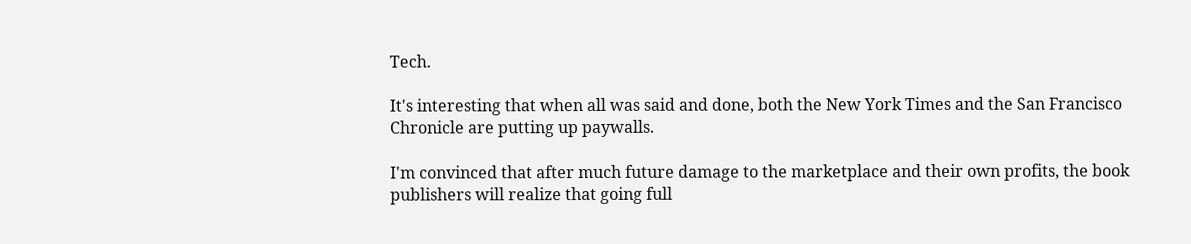Tech.

It's interesting that when all was said and done, both the New York Times and the San Francisco Chronicle are putting up paywalls.

I'm convinced that after much future damage to the marketplace and their own profits, the book publishers will realize that going full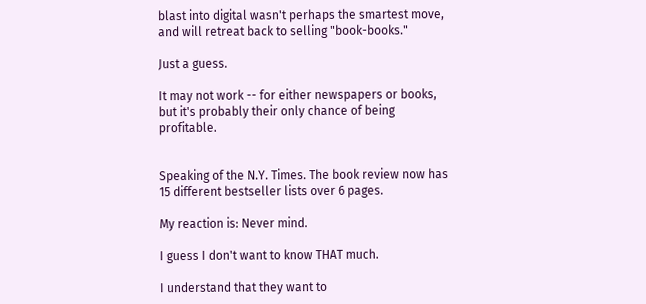blast into digital wasn't perhaps the smartest move, and will retreat back to selling "book-books."

Just a guess.

It may not work -- for either newspapers or books, but it's probably their only chance of being profitable.


Speaking of the N.Y. Times. The book review now has 15 different bestseller lists over 6 pages.

My reaction is: Never mind.

I guess I don't want to know THAT much.

I understand that they want to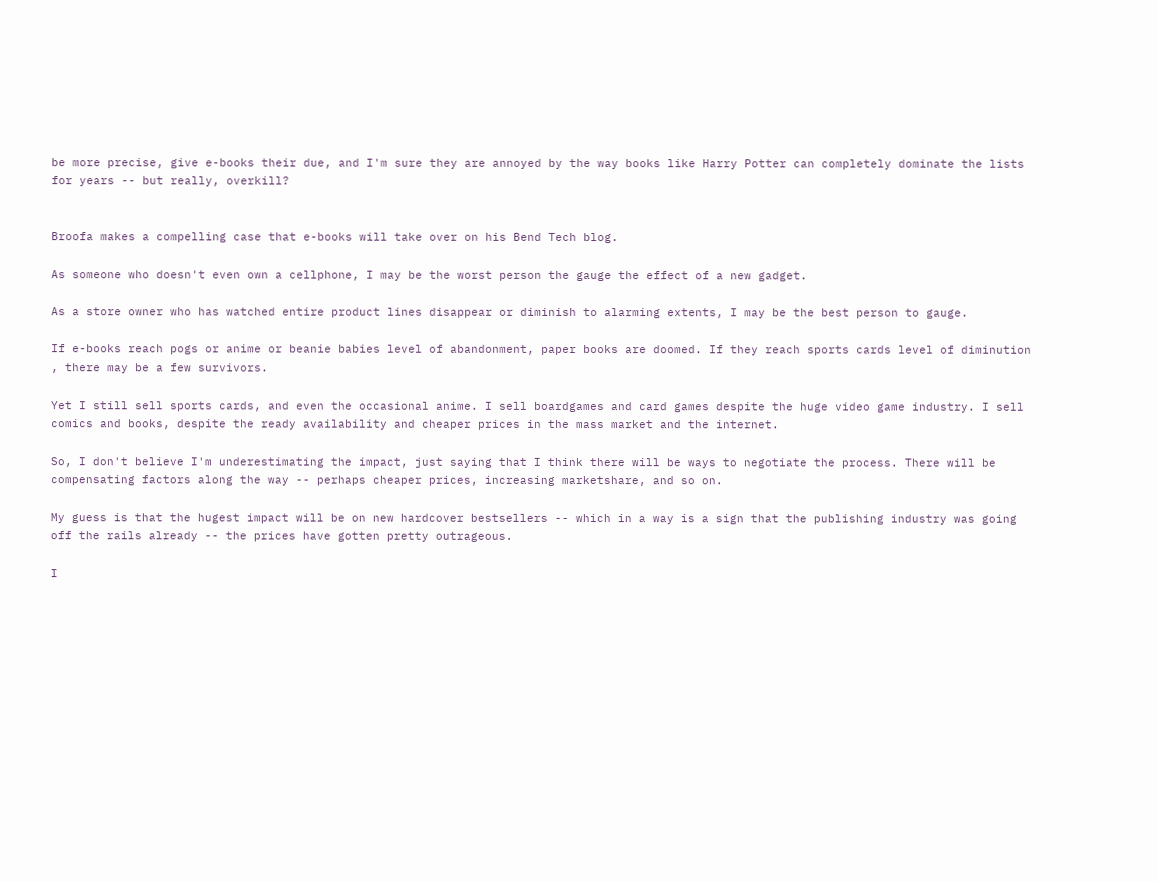be more precise, give e-books their due, and I'm sure they are annoyed by the way books like Harry Potter can completely dominate the lists for years -- but really, overkill?


Broofa makes a compelling case that e-books will take over on his Bend Tech blog.

As someone who doesn't even own a cellphone, I may be the worst person the gauge the effect of a new gadget.

As a store owner who has watched entire product lines disappear or diminish to alarming extents, I may be the best person to gauge.

If e-books reach pogs or anime or beanie babies level of abandonment, paper books are doomed. If they reach sports cards level of diminution , there may be a few survivors.

Yet I still sell sports cards, and even the occasional anime. I sell boardgames and card games despite the huge video game industry. I sell comics and books, despite the ready availability and cheaper prices in the mass market and the internet.

So, I don't believe I'm underestimating the impact, just saying that I think there will be ways to negotiate the process. There will be compensating factors along the way -- perhaps cheaper prices, increasing marketshare, and so on.

My guess is that the hugest impact will be on new hardcover bestsellers -- which in a way is a sign that the publishing industry was going off the rails already -- the prices have gotten pretty outrageous.

I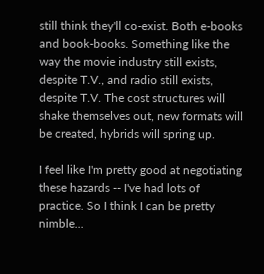still think they'll co-exist. Both e-books and book-books. Something like the way the movie industry still exists, despite T.V., and radio still exists, despite T.V. The cost structures will shake themselves out, new formats will be created, hybrids will spring up.

I feel like I'm pretty good at negotiating these hazards -- I've had lots of practice. So I think I can be pretty nimble...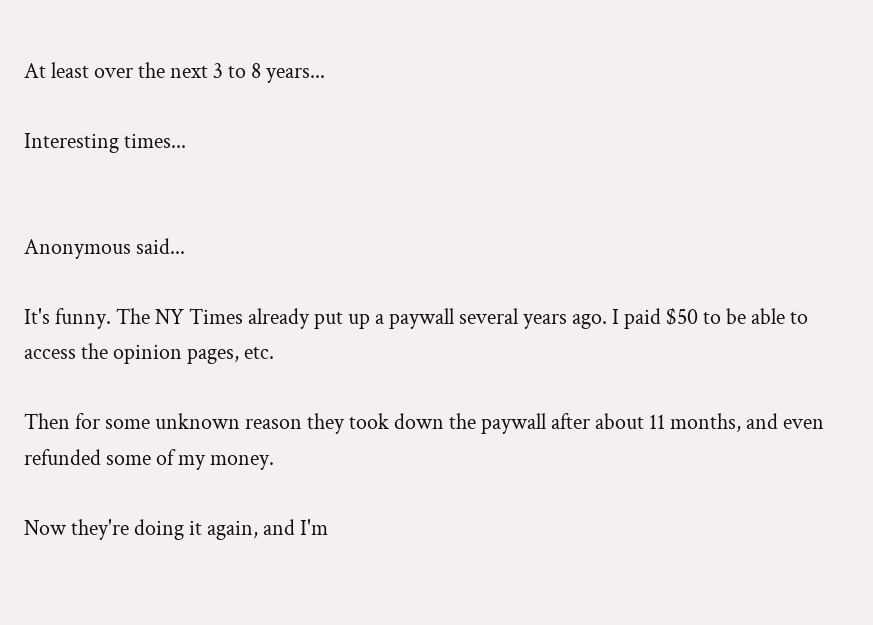At least over the next 3 to 8 years...

Interesting times...


Anonymous said...

It's funny. The NY Times already put up a paywall several years ago. I paid $50 to be able to access the opinion pages, etc.

Then for some unknown reason they took down the paywall after about 11 months, and even refunded some of my money.

Now they're doing it again, and I'm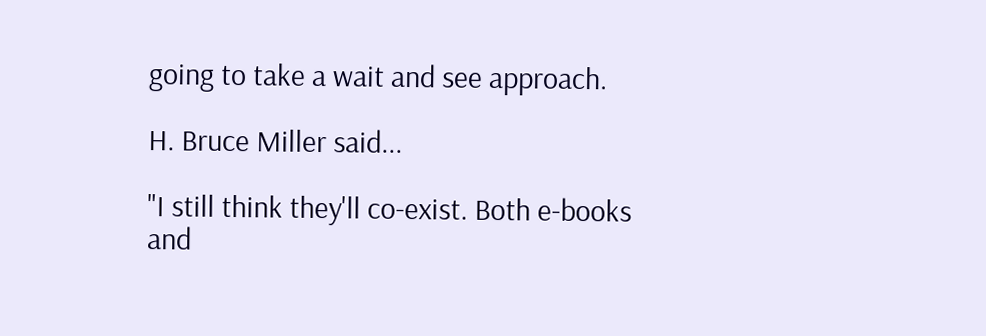going to take a wait and see approach.

H. Bruce Miller said...

"I still think they'll co-exist. Both e-books and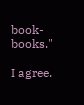book-books."

I agree.